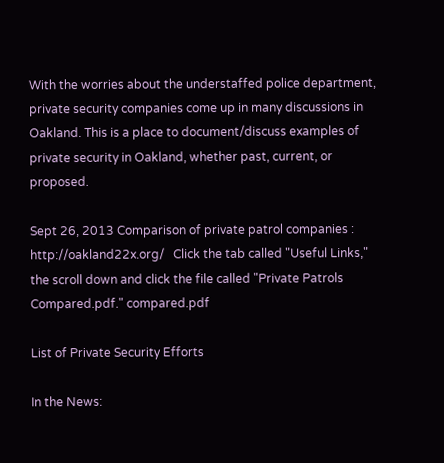With the worries about the understaffed police department, private security companies come up in many discussions in Oakland. This is a place to document/discuss examples of private security in Oakland, whether past, current, or proposed.

Sept 26, 2013 Comparison of private patrol companies : http://oakland22x.org/   Click the tab called "Useful Links," the scroll down and click the file called "Private Patrols Compared.pdf." compared.pdf

List of Private Security Efforts

In the News: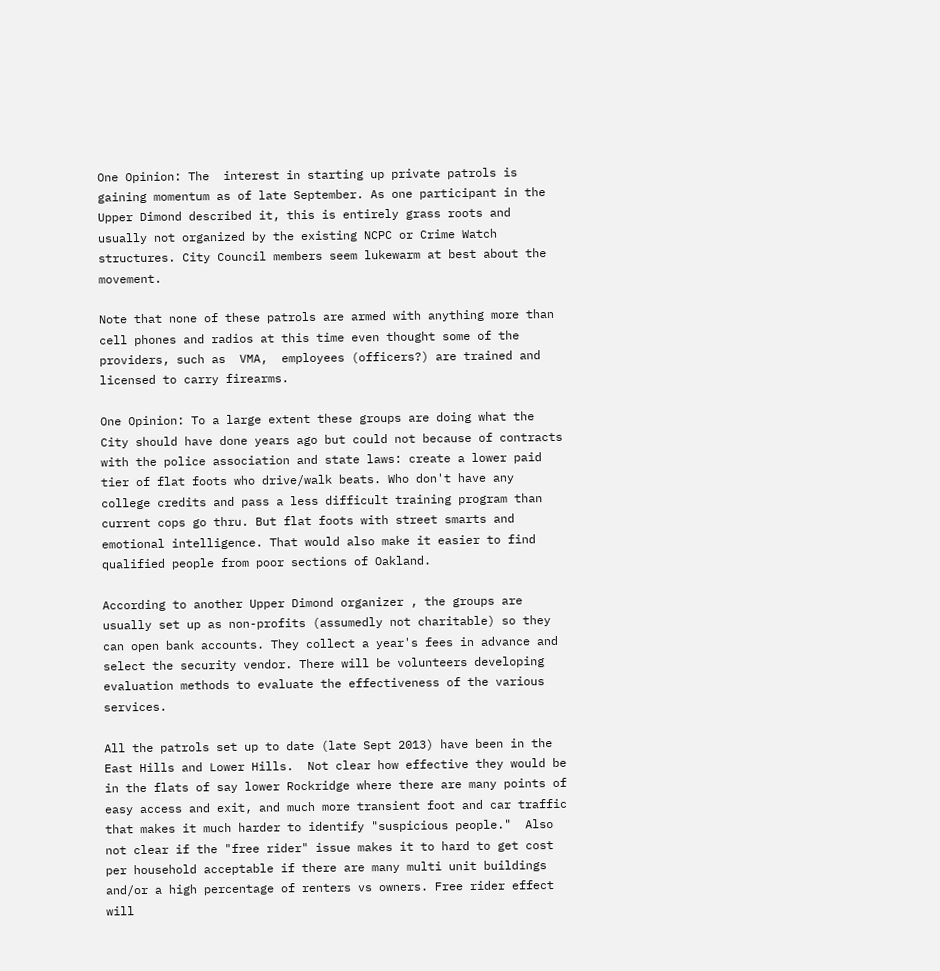One Opinion: The  interest in starting up private patrols is gaining momentum as of late September. As one participant in the Upper Dimond described it, this is entirely grass roots and usually not organized by the existing NCPC or Crime Watch structures. City Council members seem lukewarm at best about the movement.

Note that none of these patrols are armed with anything more than cell phones and radios at this time even thought some of the providers, such as  VMA,  employees (officers?) are trained and licensed to carry firearms.

One Opinion: To a large extent these groups are doing what the City should have done years ago but could not because of contracts with the police association and state laws: create a lower paid tier of flat foots who drive/walk beats. Who don't have any college credits and pass a less difficult training program than current cops go thru. But flat foots with street smarts and emotional intelligence. That would also make it easier to find qualified people from poor sections of Oakland.

According to another Upper Dimond organizer , the groups are usually set up as non-profits (assumedly not charitable) so they can open bank accounts. They collect a year's fees in advance and select the security vendor. There will be volunteers developing evaluation methods to evaluate the effectiveness of the various services.

All the patrols set up to date (late Sept 2013) have been in the East Hills and Lower Hills.  Not clear how effective they would be in the flats of say lower Rockridge where there are many points of easy access and exit, and much more transient foot and car traffic that makes it much harder to identify "suspicious people."  Also not clear if the "free rider" issue makes it to hard to get cost per household acceptable if there are many multi unit buildings and/or a high percentage of renters vs owners. Free rider effect will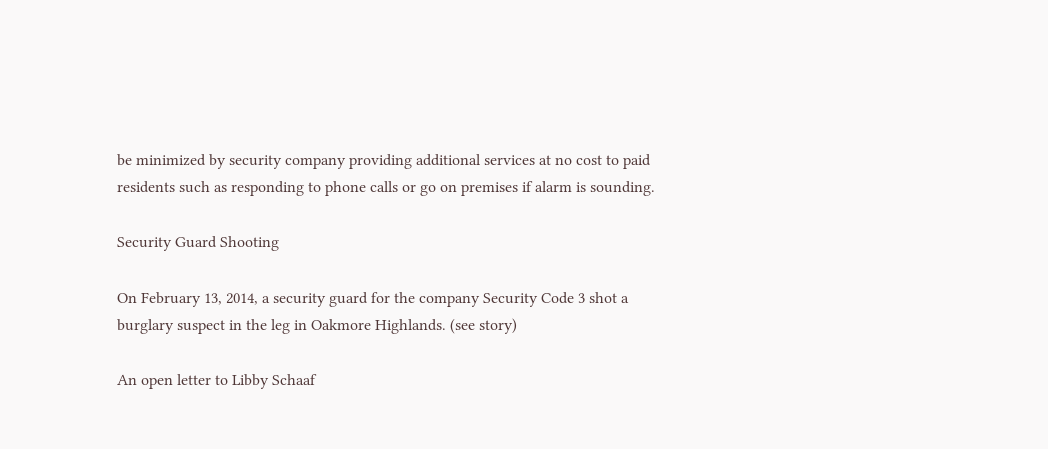be minimized by security company providing additional services at no cost to paid residents such as responding to phone calls or go on premises if alarm is sounding.

Security Guard Shooting

On February 13, 2014, a security guard for the company Security Code 3 shot a burglary suspect in the leg in Oakmore Highlands. (see story)

An open letter to Libby Schaaf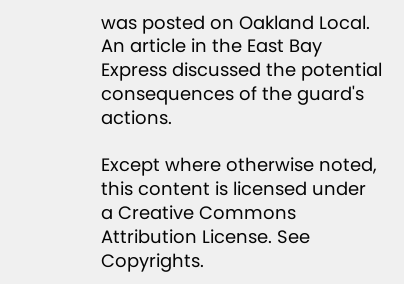was posted on Oakland Local. An article in the East Bay Express discussed the potential consequences of the guard's actions.

Except where otherwise noted, this content is licensed under a Creative Commons Attribution License. See Copyrights.